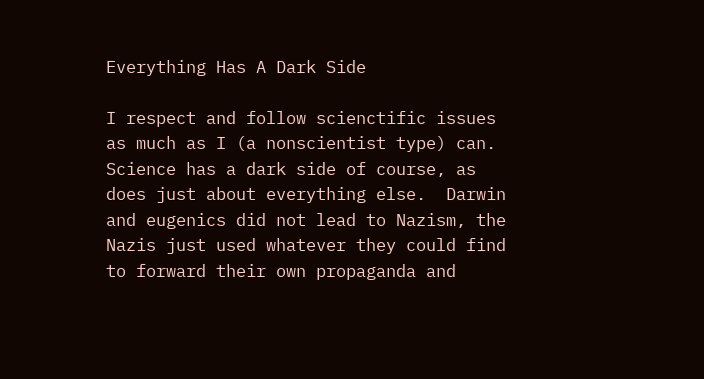Everything Has A Dark Side

I respect and follow scienctific issues as much as I (a nonscientist type) can.  Science has a dark side of course, as does just about everything else.  Darwin and eugenics did not lead to Nazism, the Nazis just used whatever they could find to forward their own propaganda and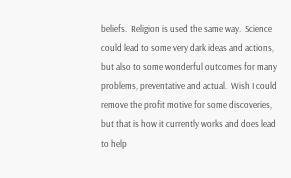beliefs.  Religion is used the same way.  Science could lead to some very dark ideas and actions, but also to some wonderful outcomes for many problems, preventative and actual.  Wish I could remove the profit motive for some discoveries, but that is how it currently works and does lead to help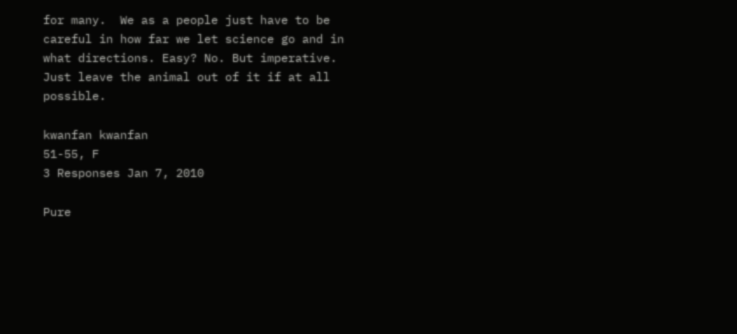for many.  We as a people just have to be careful in how far we let science go and in what directions. Easy? No. But imperative. Just leave the animal out of it if at all possible.

kwanfan kwanfan
51-55, F
3 Responses Jan 7, 2010

Pure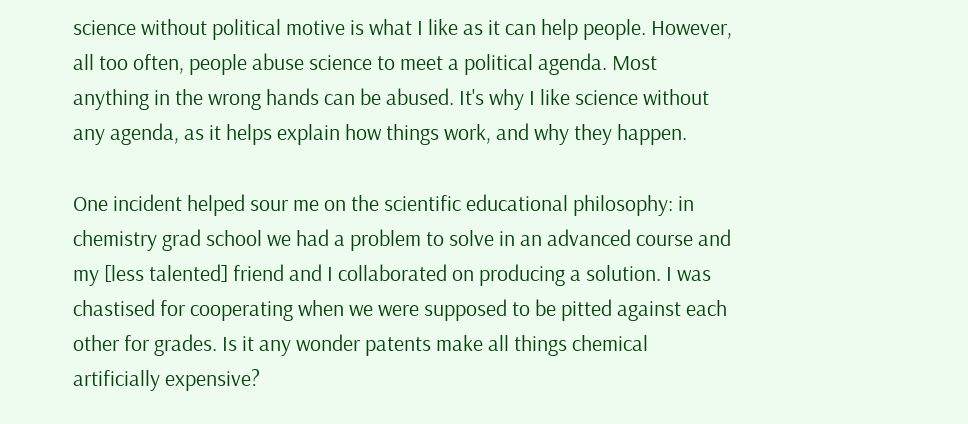science without political motive is what I like as it can help people. However, all too often, people abuse science to meet a political agenda. Most anything in the wrong hands can be abused. It's why I like science without any agenda, as it helps explain how things work, and why they happen.

One incident helped sour me on the scientific educational philosophy: in chemistry grad school we had a problem to solve in an advanced course and my [less talented] friend and I collaborated on producing a solution. I was chastised for cooperating when we were supposed to be pitted against each other for grades. Is it any wonder patents make all things chemical artificially expensive?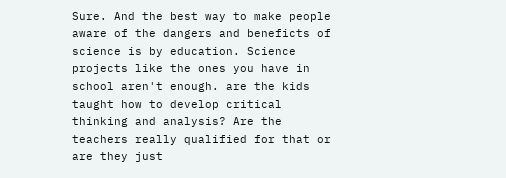Sure. And the best way to make people aware of the dangers and beneficts of science is by education. Science projects like the ones you have in school aren't enough. are the kids taught how to develop critical thinking and analysis? Are the teachers really qualified for that or are they just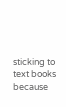sticking to text books because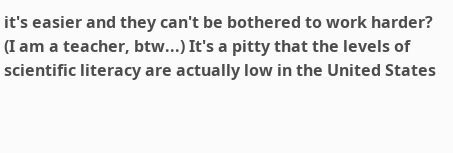it's easier and they can't be bothered to work harder? (I am a teacher, btw...) It's a pitty that the levels of scientific literacy are actually low in the United States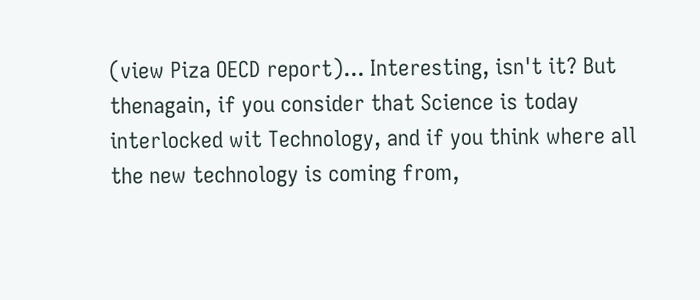(view Piza OECD report)... Interesting, isn't it? But thenagain, if you consider that Science is today interlocked wit Technology, and if you think where all the new technology is coming from,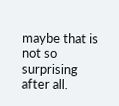maybe that is not so surprising after all.